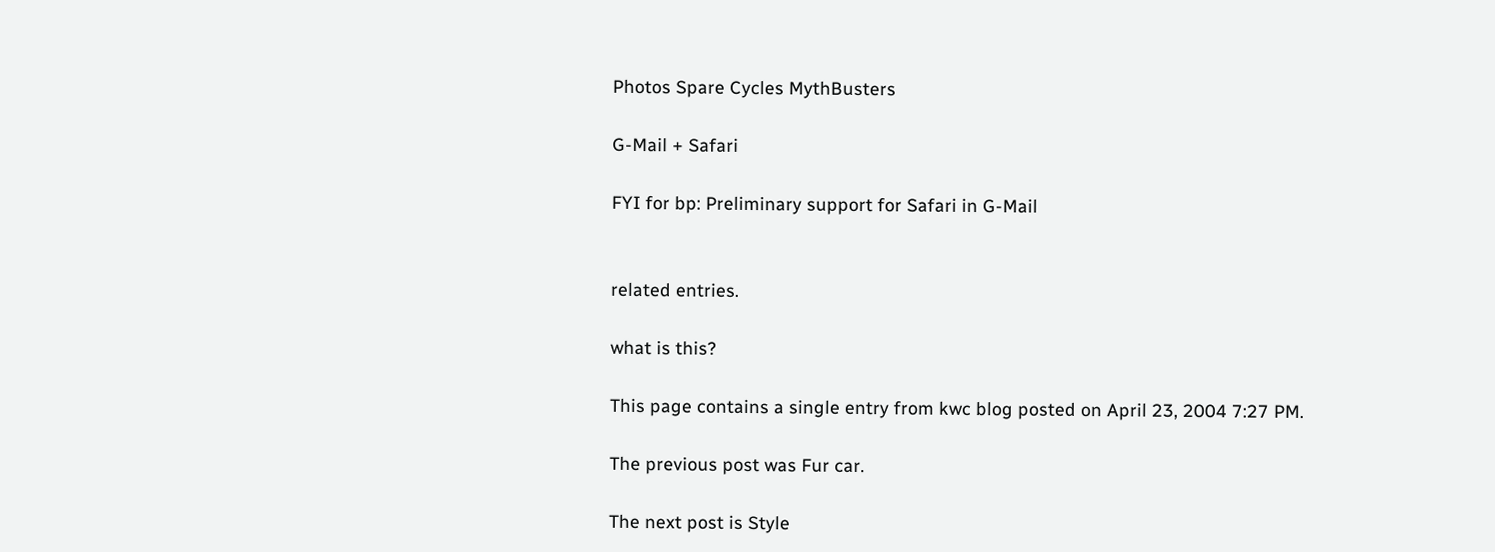Photos Spare Cycles MythBusters

G-Mail + Safari

FYI for bp: Preliminary support for Safari in G-Mail


related entries.

what is this?

This page contains a single entry from kwc blog posted on April 23, 2004 7:27 PM.

The previous post was Fur car.

The next post is Style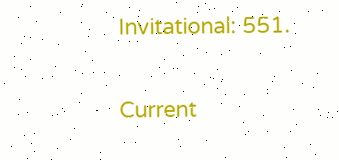Invitational: 551.

Current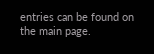entries can be found on the main page.